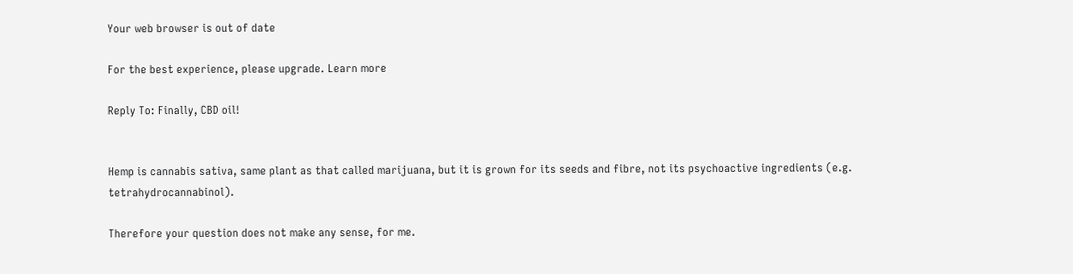Your web browser is out of date

For the best experience, please upgrade. Learn more

Reply To: Finally, CBD oil!


Hemp is cannabis sativa, same plant as that called marijuana, but it is grown for its seeds and fibre, not its psychoactive ingredients (e.g. tetrahydrocannabinol).

Therefore your question does not make any sense, for me.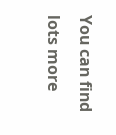You can find lots more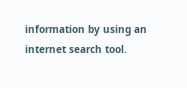information by using an internet search tool.